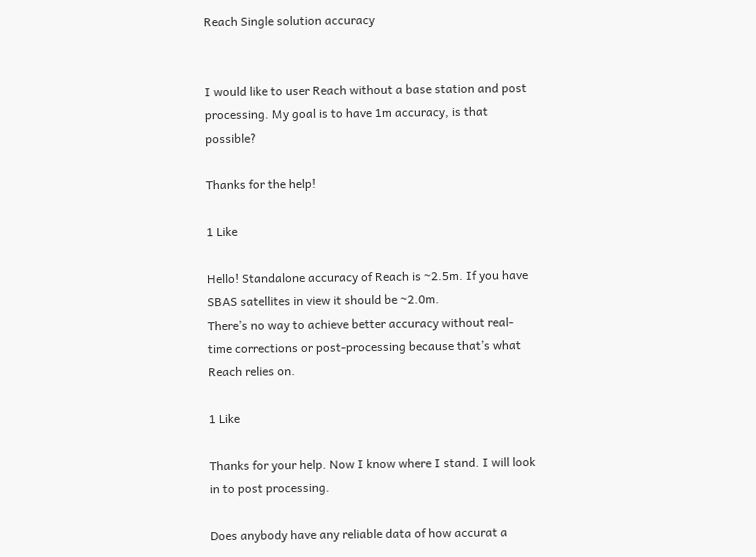Reach Single solution accuracy


I would like to user Reach without a base station and post processing. My goal is to have 1m accuracy, is that possible?

Thanks for the help!

1 Like

Hello! Standalone accuracy of Reach is ~2.5m. If you have SBAS satellites in view it should be ~2.0m.
There’s no way to achieve better accuracy without real-time corrections or post-processing because that’s what Reach relies on.

1 Like

Thanks for your help. Now I know where I stand. I will look in to post processing.

Does anybody have any reliable data of how accurat a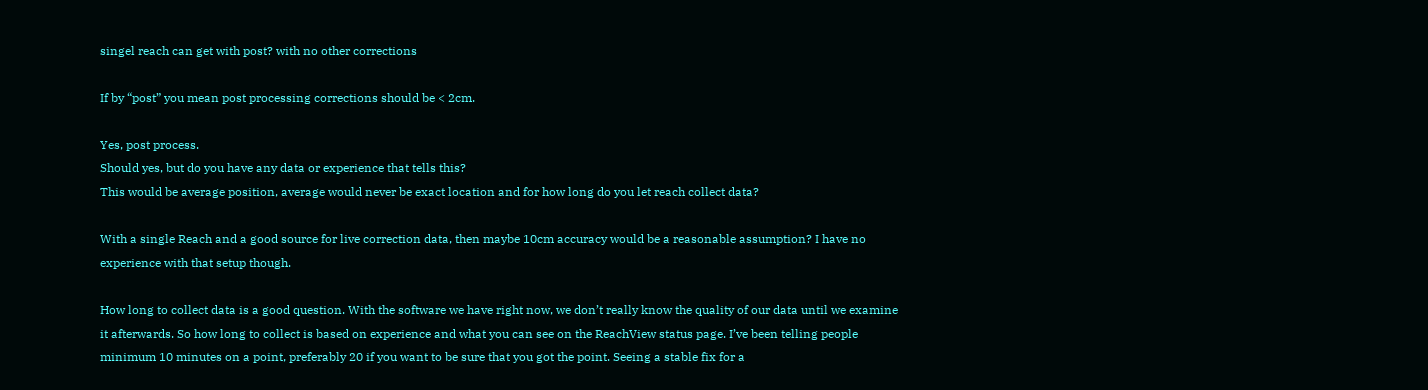singel reach can get with post? with no other corrections

If by “post” you mean post processing corrections should be < 2cm.

Yes, post process.
Should yes, but do you have any data or experience that tells this?
This would be average position, average would never be exact location and for how long do you let reach collect data?

With a single Reach and a good source for live correction data, then maybe 10cm accuracy would be a reasonable assumption? I have no experience with that setup though.

How long to collect data is a good question. With the software we have right now, we don’t really know the quality of our data until we examine it afterwards. So how long to collect is based on experience and what you can see on the ReachView status page. I’ve been telling people minimum 10 minutes on a point, preferably 20 if you want to be sure that you got the point. Seeing a stable fix for a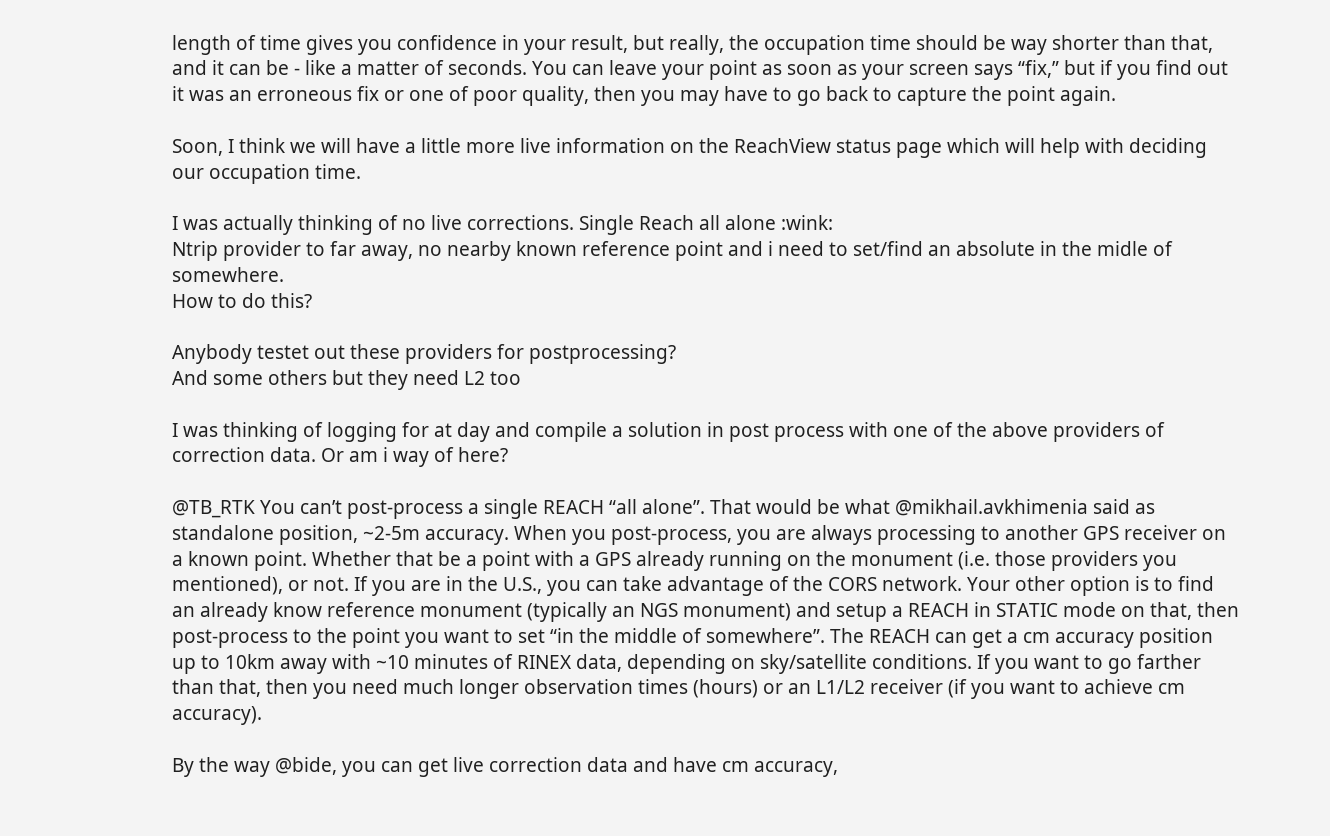length of time gives you confidence in your result, but really, the occupation time should be way shorter than that, and it can be - like a matter of seconds. You can leave your point as soon as your screen says “fix,” but if you find out it was an erroneous fix or one of poor quality, then you may have to go back to capture the point again.

Soon, I think we will have a little more live information on the ReachView status page which will help with deciding our occupation time.

I was actually thinking of no live corrections. Single Reach all alone :wink:
Ntrip provider to far away, no nearby known reference point and i need to set/find an absolute in the midle of somewhere.
How to do this?

Anybody testet out these providers for postprocessing?
And some others but they need L2 too

I was thinking of logging for at day and compile a solution in post process with one of the above providers of correction data. Or am i way of here?

@TB_RTK You can’t post-process a single REACH “all alone”. That would be what @mikhail.avkhimenia said as standalone position, ~2-5m accuracy. When you post-process, you are always processing to another GPS receiver on a known point. Whether that be a point with a GPS already running on the monument (i.e. those providers you mentioned), or not. If you are in the U.S., you can take advantage of the CORS network. Your other option is to find an already know reference monument (typically an NGS monument) and setup a REACH in STATIC mode on that, then post-process to the point you want to set “in the middle of somewhere”. The REACH can get a cm accuracy position up to 10km away with ~10 minutes of RINEX data, depending on sky/satellite conditions. If you want to go farther than that, then you need much longer observation times (hours) or an L1/L2 receiver (if you want to achieve cm accuracy).

By the way @bide, you can get live correction data and have cm accuracy,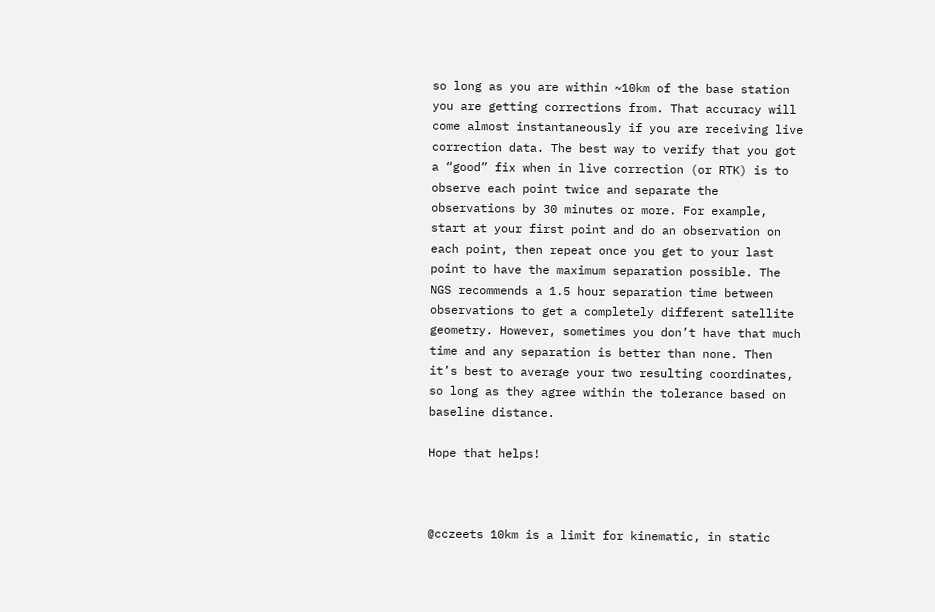so long as you are within ~10km of the base station you are getting corrections from. That accuracy will come almost instantaneously if you are receiving live correction data. The best way to verify that you got a “good” fix when in live correction (or RTK) is to observe each point twice and separate the observations by 30 minutes or more. For example, start at your first point and do an observation on each point, then repeat once you get to your last point to have the maximum separation possible. The NGS recommends a 1.5 hour separation time between observations to get a completely different satellite geometry. However, sometimes you don’t have that much time and any separation is better than none. Then it’s best to average your two resulting coordinates, so long as they agree within the tolerance based on baseline distance.

Hope that helps!



@cczeets 10km is a limit for kinematic, in static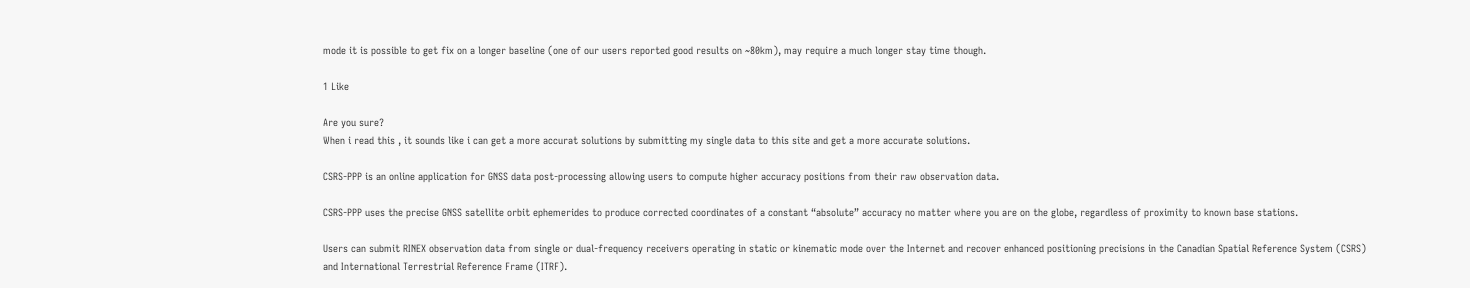mode it is possible to get fix on a longer baseline (one of our users reported good results on ~80km), may require a much longer stay time though.

1 Like

Are you sure?
When i read this , it sounds like i can get a more accurat solutions by submitting my single data to this site and get a more accurate solutions.

CSRS-PPP is an online application for GNSS data post-processing allowing users to compute higher accuracy positions from their raw observation data.

CSRS-PPP uses the precise GNSS satellite orbit ephemerides to produce corrected coordinates of a constant “absolute” accuracy no matter where you are on the globe, regardless of proximity to known base stations.

Users can submit RINEX observation data from single or dual-frequency receivers operating in static or kinematic mode over the Internet and recover enhanced positioning precisions in the Canadian Spatial Reference System (CSRS) and International Terrestrial Reference Frame (ITRF).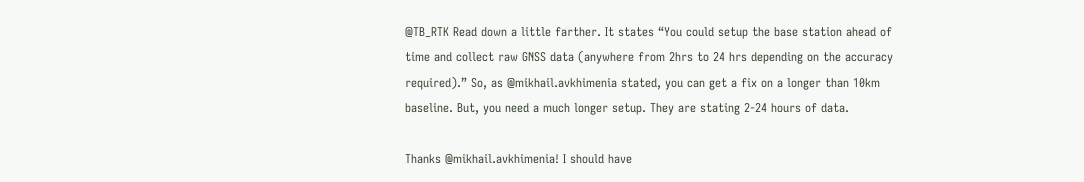@TB_RTK Read down a little farther. It states “You could setup the base station ahead of time and collect raw GNSS data (anywhere from 2hrs to 24 hrs depending on the accuracy required).” So, as @mikhail.avkhimenia stated, you can get a fix on a longer than 10km baseline. But, you need a much longer setup. They are stating 2-24 hours of data.

Thanks @mikhail.avkhimenia! I should have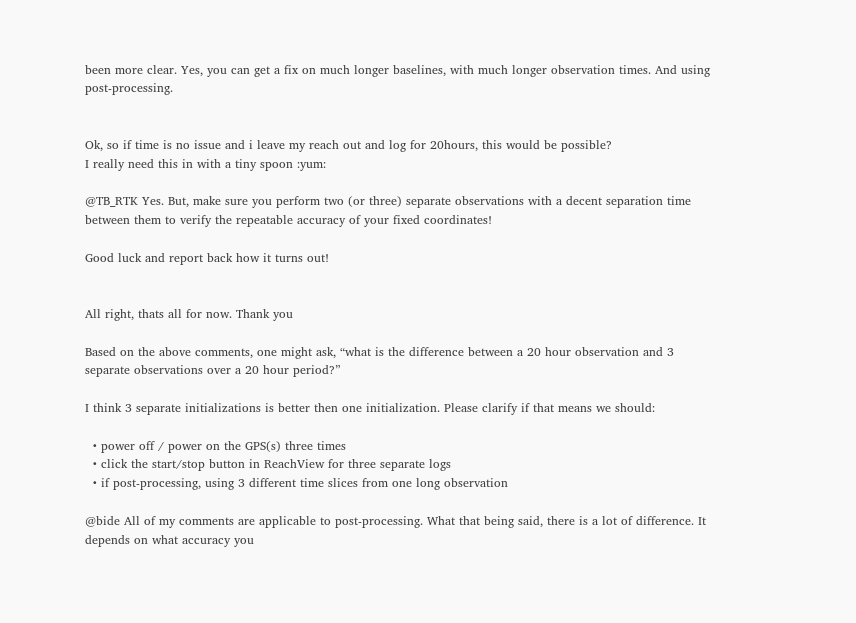been more clear. Yes, you can get a fix on much longer baselines, with much longer observation times. And using post-processing.


Ok, so if time is no issue and i leave my reach out and log for 20hours, this would be possible?
I really need this in with a tiny spoon :yum:

@TB_RTK Yes. But, make sure you perform two (or three) separate observations with a decent separation time between them to verify the repeatable accuracy of your fixed coordinates!

Good luck and report back how it turns out!


All right, thats all for now. Thank you

Based on the above comments, one might ask, “what is the difference between a 20 hour observation and 3 separate observations over a 20 hour period?”

I think 3 separate initializations is better then one initialization. Please clarify if that means we should:

  • power off / power on the GPS(s) three times
  • click the start/stop button in ReachView for three separate logs
  • if post-processing, using 3 different time slices from one long observation

@bide All of my comments are applicable to post-processing. What that being said, there is a lot of difference. It depends on what accuracy you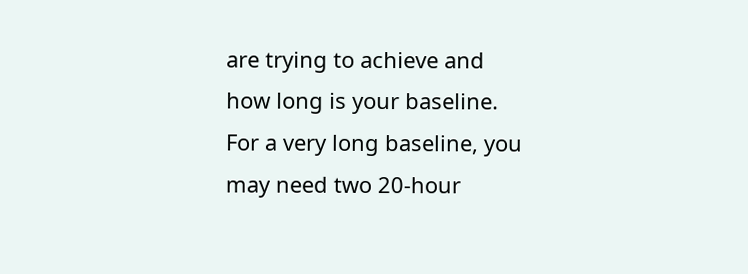are trying to achieve and how long is your baseline. For a very long baseline, you may need two 20-hour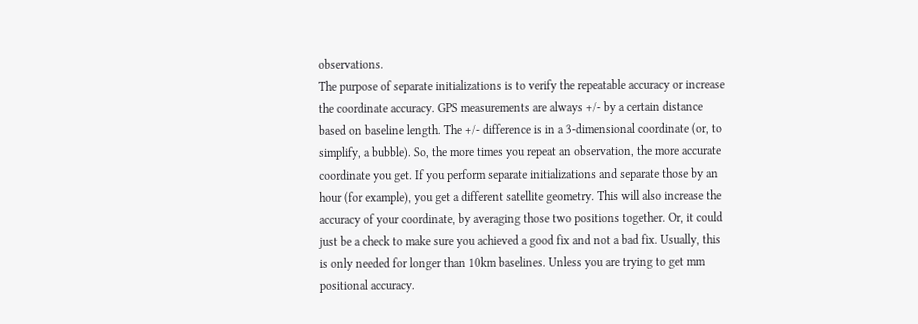observations.
The purpose of separate initializations is to verify the repeatable accuracy or increase the coordinate accuracy. GPS measurements are always +/- by a certain distance based on baseline length. The +/- difference is in a 3-dimensional coordinate (or, to simplify, a bubble). So, the more times you repeat an observation, the more accurate coordinate you get. If you perform separate initializations and separate those by an hour (for example), you get a different satellite geometry. This will also increase the accuracy of your coordinate, by averaging those two positions together. Or, it could just be a check to make sure you achieved a good fix and not a bad fix. Usually, this is only needed for longer than 10km baselines. Unless you are trying to get mm positional accuracy.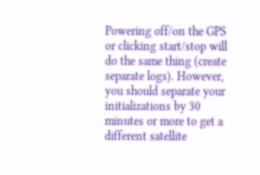Powering off/on the GPS or clicking start/stop will do the same thing (create separate logs). However, you should separate your initializations by 30 minutes or more to get a different satellite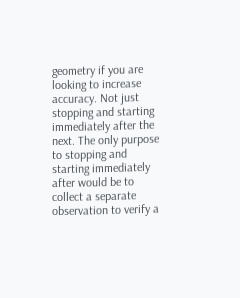geometry if you are looking to increase accuracy. Not just stopping and starting immediately after the next. The only purpose to stopping and starting immediately after would be to collect a separate observation to verify a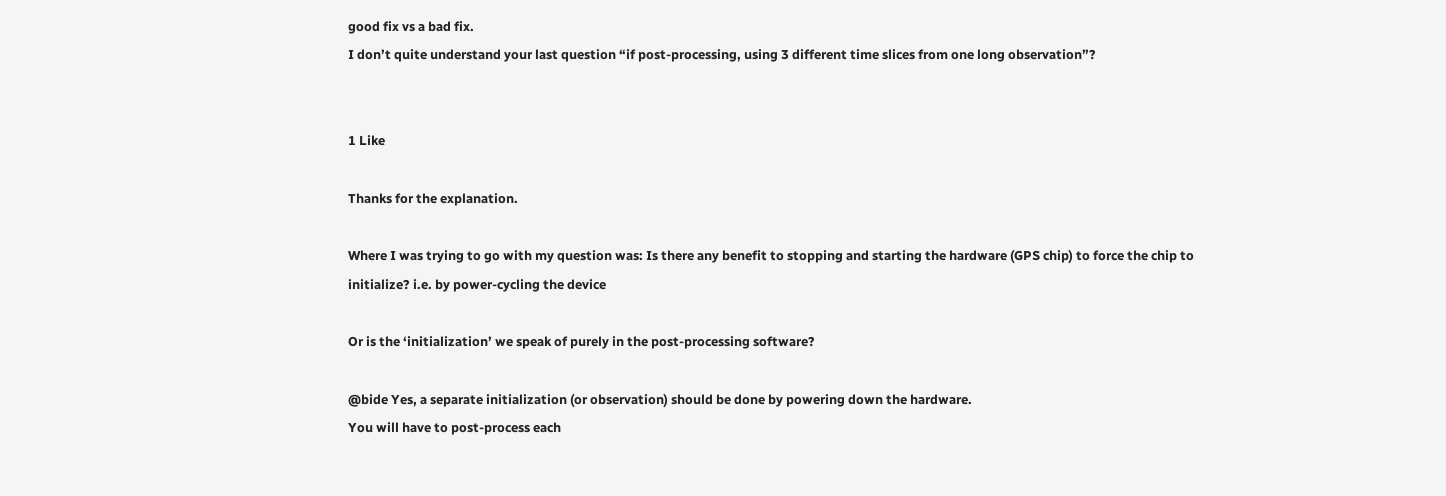good fix vs a bad fix.
I don’t quite understand your last question “if post-processing, using 3 different time slices from one long observation”?


1 Like

Thanks for the explanation.

Where I was trying to go with my question was: Is there any benefit to stopping and starting the hardware (GPS chip) to force the chip to initialize? i.e. by power-cycling the device

Or is the ‘initialization’ we speak of purely in the post-processing software?

@bide Yes, a separate initialization (or observation) should be done by powering down the hardware.
You will have to post-process each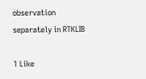observation separately in RTKLIB

1 Like